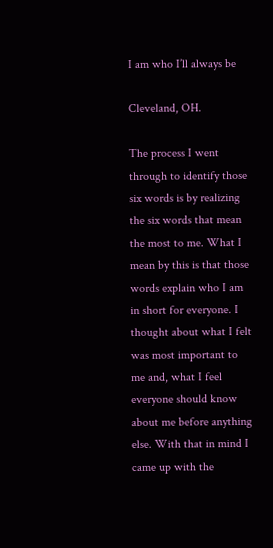I am who I’ll always be

Cleveland, OH.

The process I went through to identify those six words is by realizing the six words that mean the most to me. What I mean by this is that those words explain who I am in short for everyone. I thought about what I felt was most important to me and, what I feel everyone should know about me before anything else. With that in mind I came up with the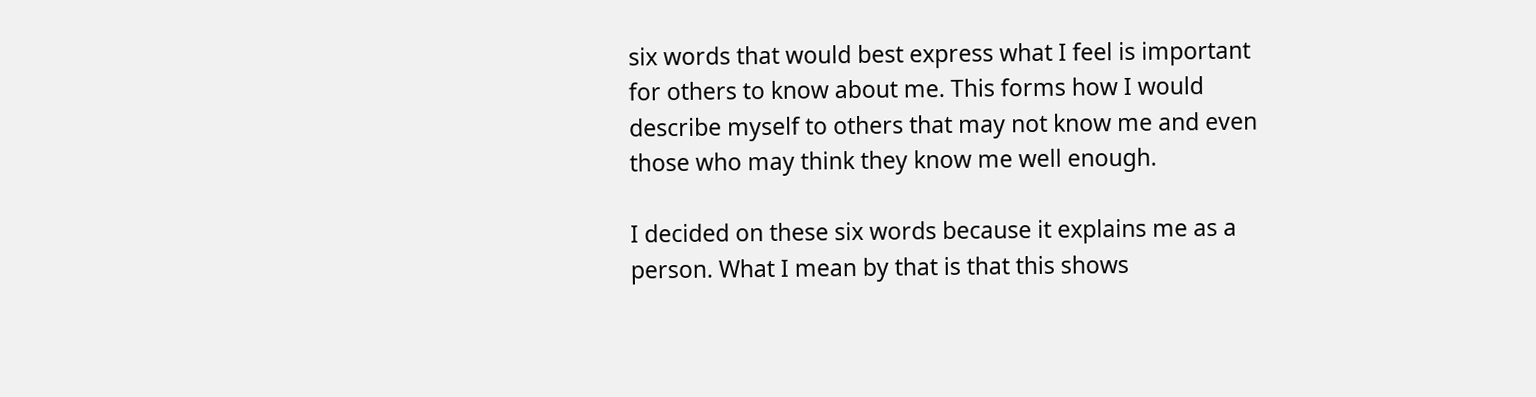six words that would best express what I feel is important for others to know about me. This forms how I would describe myself to others that may not know me and even those who may think they know me well enough.

I decided on these six words because it explains me as a person. What I mean by that is that this shows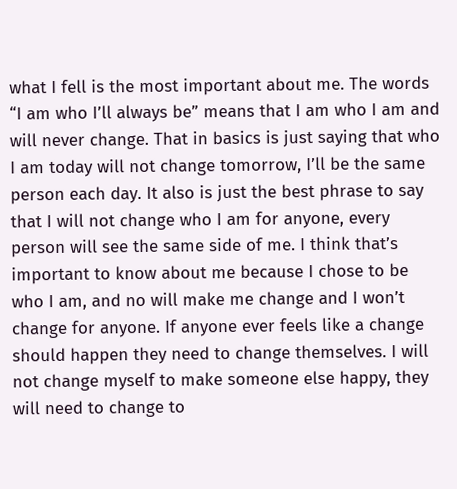what I fell is the most important about me. The words “I am who I’ll always be” means that I am who I am and will never change. That in basics is just saying that who I am today will not change tomorrow, I’ll be the same person each day. It also is just the best phrase to say that I will not change who I am for anyone, every person will see the same side of me. I think that’s important to know about me because I chose to be who I am, and no will make me change and I won’t change for anyone. If anyone ever feels like a change should happen they need to change themselves. I will not change myself to make someone else happy, they will need to change to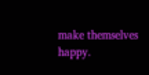make themselves happy.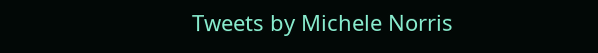Tweets by Michele Norris